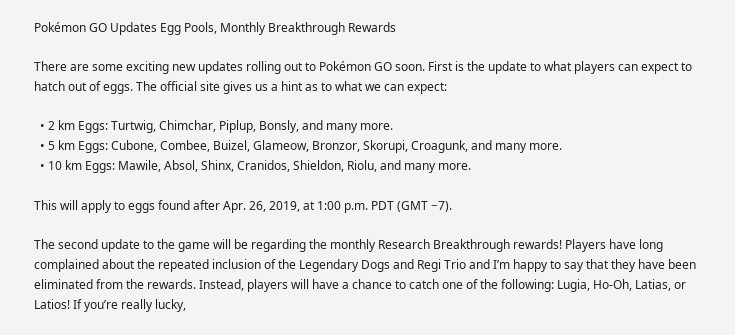Pokémon GO Updates Egg Pools, Monthly Breakthrough Rewards

There are some exciting new updates rolling out to Pokémon GO soon. First is the update to what players can expect to hatch out of eggs. The official site gives us a hint as to what we can expect:

  • 2 km Eggs: Turtwig, Chimchar, Piplup, Bonsly, and many more.
  • 5 km Eggs: Cubone, Combee, Buizel, Glameow, Bronzor, Skorupi, Croagunk, and many more.
  • 10 km Eggs: Mawile, Absol, Shinx, Cranidos, Shieldon, Riolu, and many more.

This will apply to eggs found after Apr. 26, 2019, at 1:00 p.m. PDT (GMT −7).

The second update to the game will be regarding the monthly Research Breakthrough rewards! Players have long complained about the repeated inclusion of the Legendary Dogs and Regi Trio and I’m happy to say that they have been eliminated from the rewards. Instead, players will have a chance to catch one of the following: Lugia, Ho-Oh, Latias, or Latios! If you’re really lucky,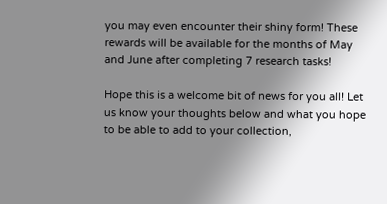you may even encounter their shiny form! These rewards will be available for the months of May and June after completing 7 research tasks!

Hope this is a welcome bit of news for you all! Let us know your thoughts below and what you hope to be able to add to your collection,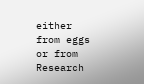either from eggs or from Research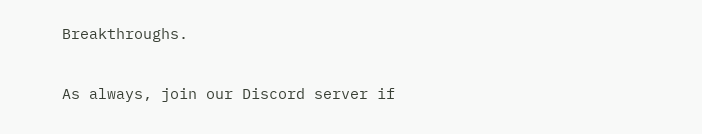Breakthroughs.

As always, join our Discord server if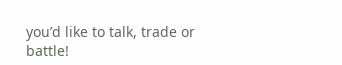you’d like to talk, trade or battle!